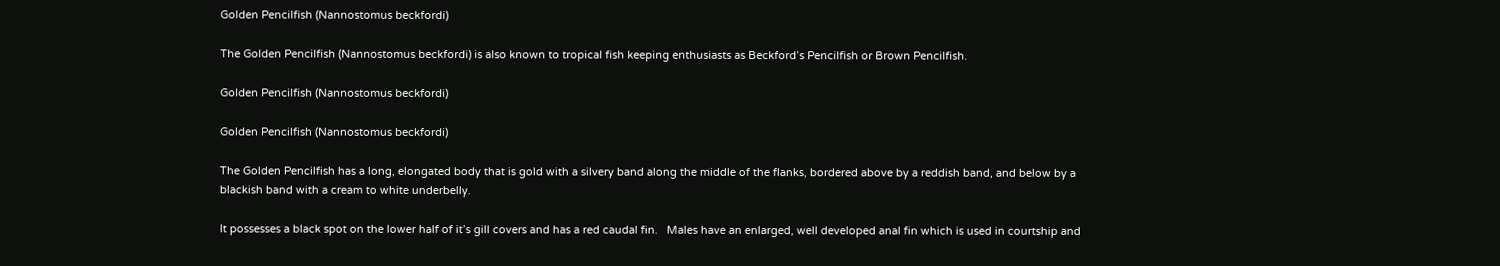Golden Pencilfish (Nannostomus beckfordi)

The Golden Pencilfish (Nannostomus beckfordi) is also known to tropical fish keeping enthusiasts as Beckford’s Pencilfish or Brown Pencilfish.

Golden Pencilfish (Nannostomus beckfordi)

Golden Pencilfish (Nannostomus beckfordi)

The Golden Pencilfish has a long, elongated body that is gold with a silvery band along the middle of the flanks, bordered above by a reddish band, and below by a blackish band with a cream to white underbelly.

It possesses a black spot on the lower half of it’s gill covers and has a red caudal fin.   Males have an enlarged, well developed anal fin which is used in courtship and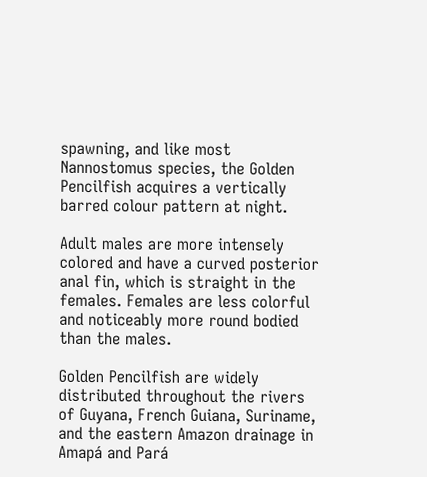spawning, and like most Nannostomus species, the Golden Pencilfish acquires a vertically barred colour pattern at night.

Adult males are more intensely colored and have a curved posterior anal fin, which is straight in the females. Females are less colorful and noticeably more round bodied than the males.

Golden Pencilfish are widely distributed throughout the rivers of Guyana, French Guiana, Suriname, and the eastern Amazon drainage in Amapá and Pará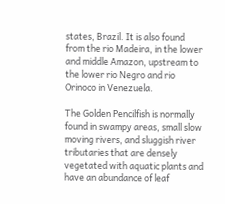states, Brazil. It is also found from the rio Madeira, in the lower and middle Amazon, upstream to the lower rio Negro and rio Orinoco in Venezuela.

The Golden Pencilfish is normally found in swampy areas, small slow moving rivers, and sluggish river tributaries that are densely vegetated with aquatic plants and have an abundance of leaf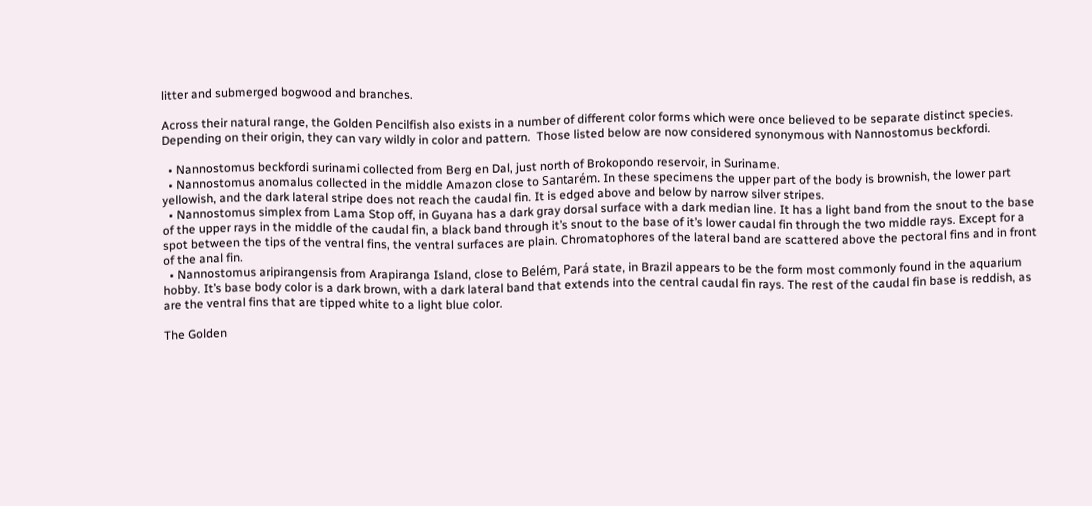litter and submerged bogwood and branches.

Across their natural range, the Golden Pencilfish also exists in a number of different color forms which were once believed to be separate distinct species.  Depending on their origin, they can vary wildly in color and pattern.  Those listed below are now considered synonymous with Nannostomus beckfordi.

  • Nannostomus beckfordi surinami collected from Berg en Dal, just north of Brokopondo reservoir, in Suriname.
  • Nannostomus anomalus collected in the middle Amazon close to Santarém. In these specimens the upper part of the body is brownish, the lower part yellowish, and the dark lateral stripe does not reach the caudal fin. It is edged above and below by narrow silver stripes.
  • Nannostomus simplex from Lama Stop off, in Guyana has a dark gray dorsal surface with a dark median line. It has a light band from the snout to the base of the upper rays in the middle of the caudal fin, a black band through it’s snout to the base of it’s lower caudal fin through the two middle rays. Except for a spot between the tips of the ventral fins, the ventral surfaces are plain. Chromatophores of the lateral band are scattered above the pectoral fins and in front of the anal fin.
  • Nannostomus aripirangensis from Arapiranga Island, close to Belém, Pará state, in Brazil appears to be the form most commonly found in the aquarium hobby. It’s base body color is a dark brown, with a dark lateral band that extends into the central caudal fin rays. The rest of the caudal fin base is reddish, as are the ventral fins that are tipped white to a light blue color.

The Golden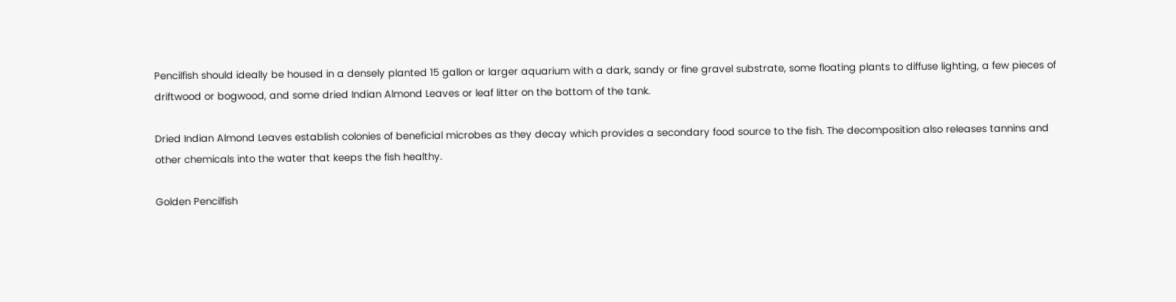Pencilfish should ideally be housed in a densely planted 15 gallon or larger aquarium with a dark, sandy or fine gravel substrate, some floating plants to diffuse lighting, a few pieces of driftwood or bogwood, and some dried Indian Almond Leaves or leaf litter on the bottom of the tank.

Dried Indian Almond Leaves establish colonies of beneficial microbes as they decay which provides a secondary food source to the fish. The decomposition also releases tannins and other chemicals into the water that keeps the fish healthy.

Golden Pencilfish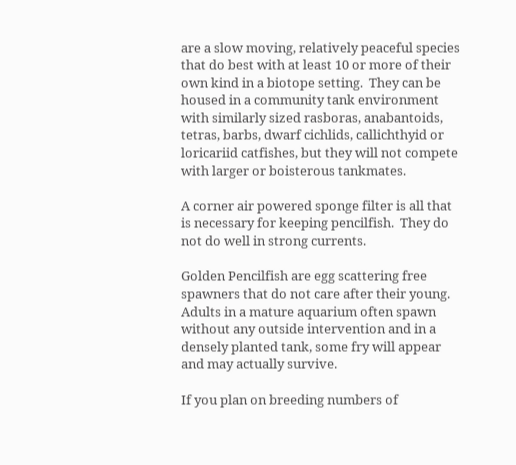are a slow moving, relatively peaceful species that do best with at least 10 or more of their own kind in a biotope setting.  They can be housed in a community tank environment with similarly sized rasboras, anabantoids, tetras, barbs, dwarf cichlids, callichthyid or loricariid catfishes, but they will not compete with larger or boisterous tankmates.

A corner air powered sponge filter is all that is necessary for keeping pencilfish.  They do not do well in strong currents.

Golden Pencilfish are egg scattering free spawners that do not care after their young.   Adults in a mature aquarium often spawn without any outside intervention and in a densely planted tank, some fry will appear and may actually survive.

If you plan on breeding numbers of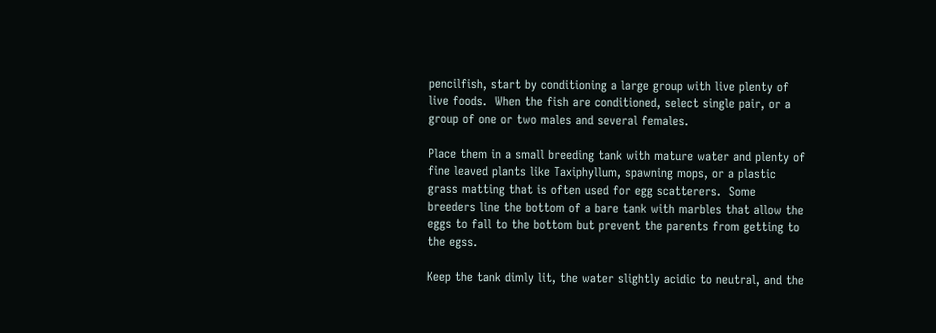pencilfish, start by conditioning a large group with live plenty of live foods.  When the fish are conditioned, select single pair, or a group of one or two males and several females.

Place them in a small breeding tank with mature water and plenty of fine leaved plants like Taxiphyllum, spawning mops, or a plastic grass matting that is often used for egg scatterers.  Some breeders line the bottom of a bare tank with marbles that allow the eggs to fall to the bottom but prevent the parents from getting to the egss.

Keep the tank dimly lit, the water slightly acidic to neutral, and the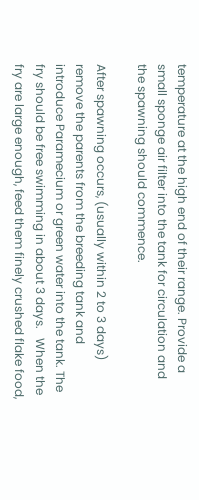temperature at the high end of their range. Provide a small sponge air filter into the tank for circulation and the spawning should commence.

After spawning occurs, (usually within 2 to 3 days) remove the parents from the breeding tank and introduce Paramecium or green water into the tank. The fry should be free swimming in about 3 days.   When the fry are large enough, feed them finely crushed flake food,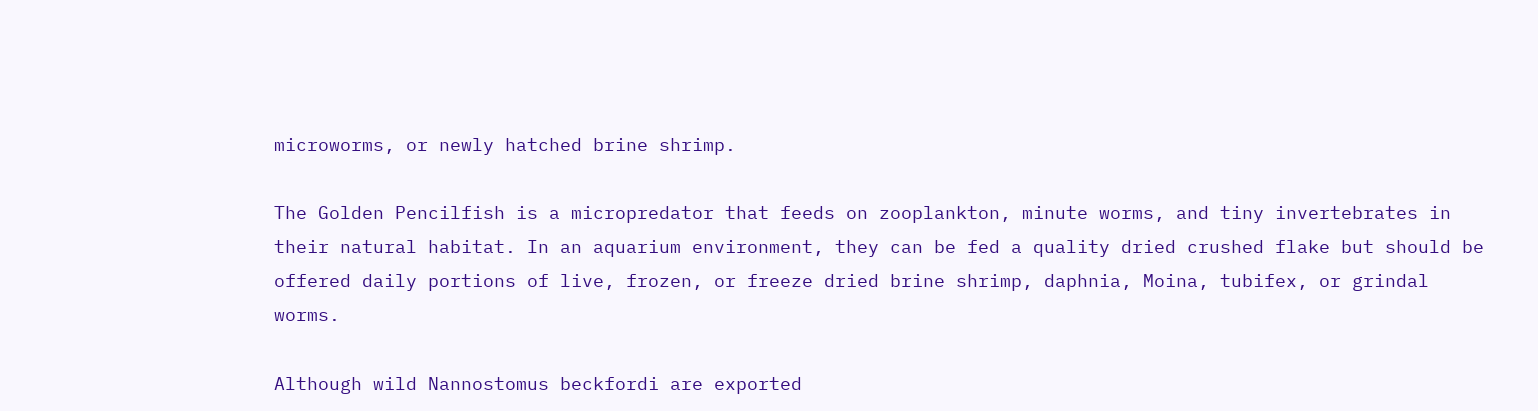microworms, or newly hatched brine shrimp.

The Golden Pencilfish is a micropredator that feeds on zooplankton, minute worms, and tiny invertebrates in their natural habitat. In an aquarium environment, they can be fed a quality dried crushed flake but should be offered daily portions of live, frozen, or freeze dried brine shrimp, daphnia, Moina, tubifex, or grindal worms.

Although wild Nannostomus beckfordi are exported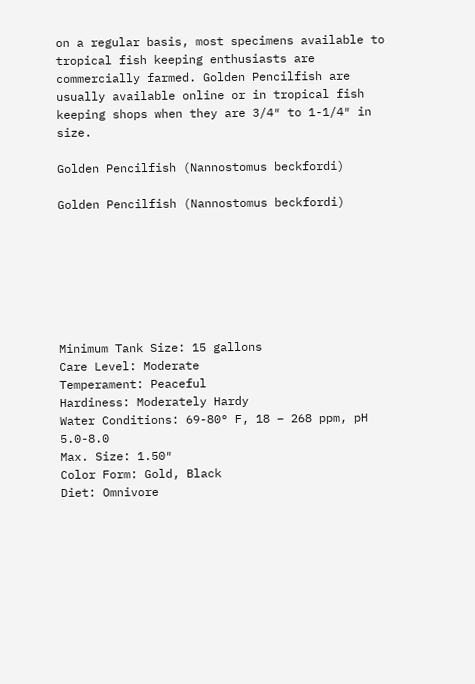on a regular basis, most specimens available to tropical fish keeping enthusiasts are commercially farmed. Golden Pencilfish are usually available online or in tropical fish keeping shops when they are 3/4″ to 1-1/4″ in size.

Golden Pencilfish (Nannostomus beckfordi)

Golden Pencilfish (Nannostomus beckfordi)







Minimum Tank Size: 15 gallons
Care Level: Moderate
Temperament: Peaceful
Hardiness: Moderately Hardy
Water Conditions: 69-80° F, 18 – 268 ppm, pH 5.0-8.0
Max. Size: 1.50″
Color Form: Gold, Black
Diet: Omnivore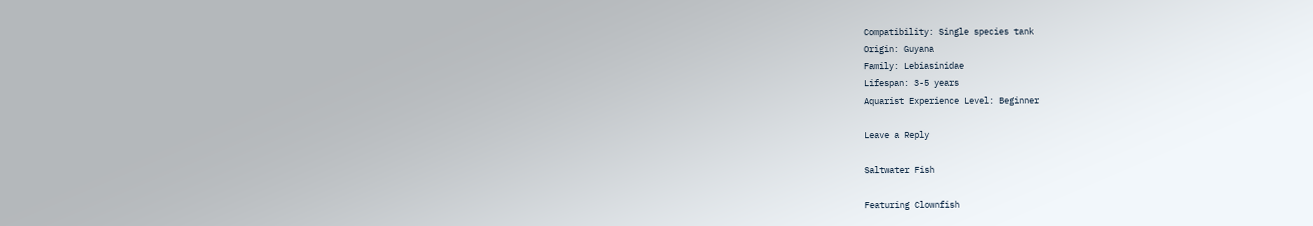Compatibility: Single species tank
Origin: Guyana
Family: Lebiasinidae
Lifespan: 3-5 years
Aquarist Experience Level: Beginner

Leave a Reply

Saltwater Fish

Featuring Clownfish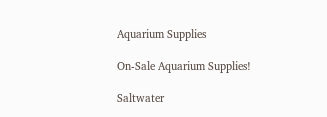Aquarium Supplies

On-Sale Aquarium Supplies!

Saltwater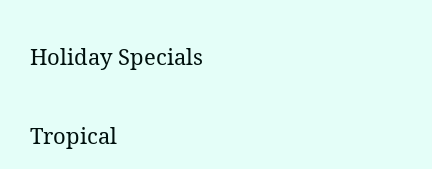Holiday Specials

Tropical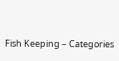Fish Keeping – Categories